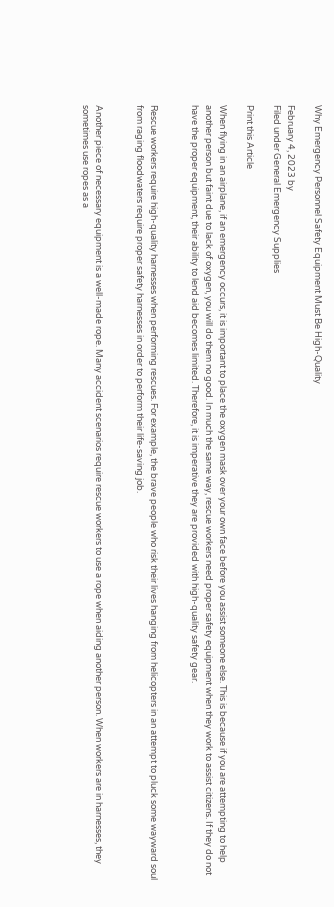Why Emergency Personnel Safety Equipment Must Be High-Quality

February 4, 2023 by
Filed under General Emergency Supplies

Print this Article

When flying in an airplane, if an emergency occurs, it is important to place the oxygen mask over your own face before you assist someone else. This is because if you are attempting to help another person but faint due to lack of oxygen, you will do them no good. In much the same way, rescue workers need proper safety equipment when they work to assist citizens. If they do not have the proper equipment, their ability to lend aid becomes limited. Therefore, it is imperative they are provided with high-quality safety gear.


Rescue workers require high-quality harnesses when performing rescues. For example, the brave people who risk their lives hanging from helicopters in an attempt to pluck some wayward soul from raging floodwaters require proper safety harnesses in order to perform their life-saving job.


Another piece of necessary equipment is a well-made rope. Many accident scenarios require rescue workers to use a rope when aiding another person. When workers are in harnesses, they sometimes use ropes as a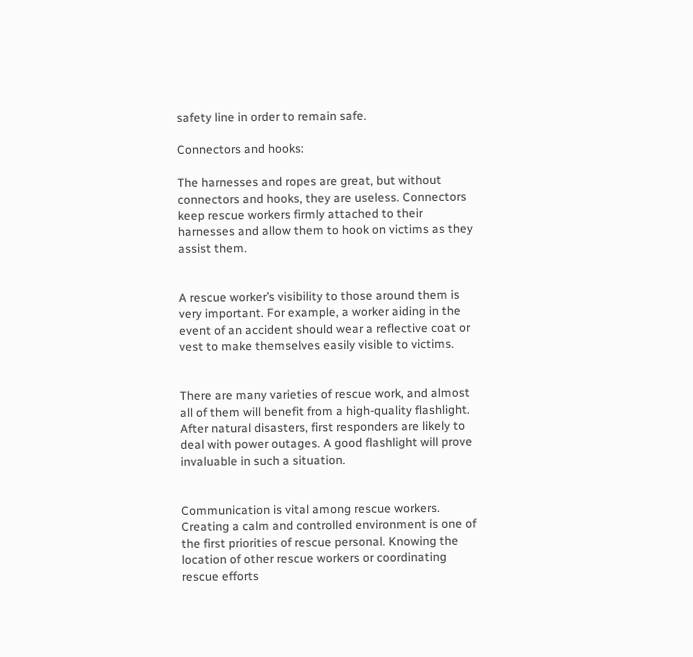safety line in order to remain safe.

Connectors and hooks:

The harnesses and ropes are great, but without connectors and hooks, they are useless. Connectors keep rescue workers firmly attached to their harnesses and allow them to hook on victims as they assist them.


A rescue worker’s visibility to those around them is very important. For example, a worker aiding in the event of an accident should wear a reflective coat or vest to make themselves easily visible to victims.


There are many varieties of rescue work, and almost all of them will benefit from a high-quality flashlight. After natural disasters, first responders are likely to deal with power outages. A good flashlight will prove invaluable in such a situation.


Communication is vital among rescue workers. Creating a calm and controlled environment is one of the first priorities of rescue personal. Knowing the location of other rescue workers or coordinating rescue efforts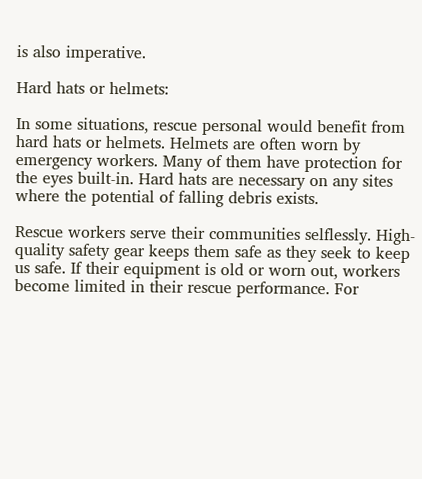is also imperative.

Hard hats or helmets:

In some situations, rescue personal would benefit from hard hats or helmets. Helmets are often worn by emergency workers. Many of them have protection for the eyes built-in. Hard hats are necessary on any sites where the potential of falling debris exists.

Rescue workers serve their communities selflessly. High-quality safety gear keeps them safe as they seek to keep us safe. If their equipment is old or worn out, workers become limited in their rescue performance. For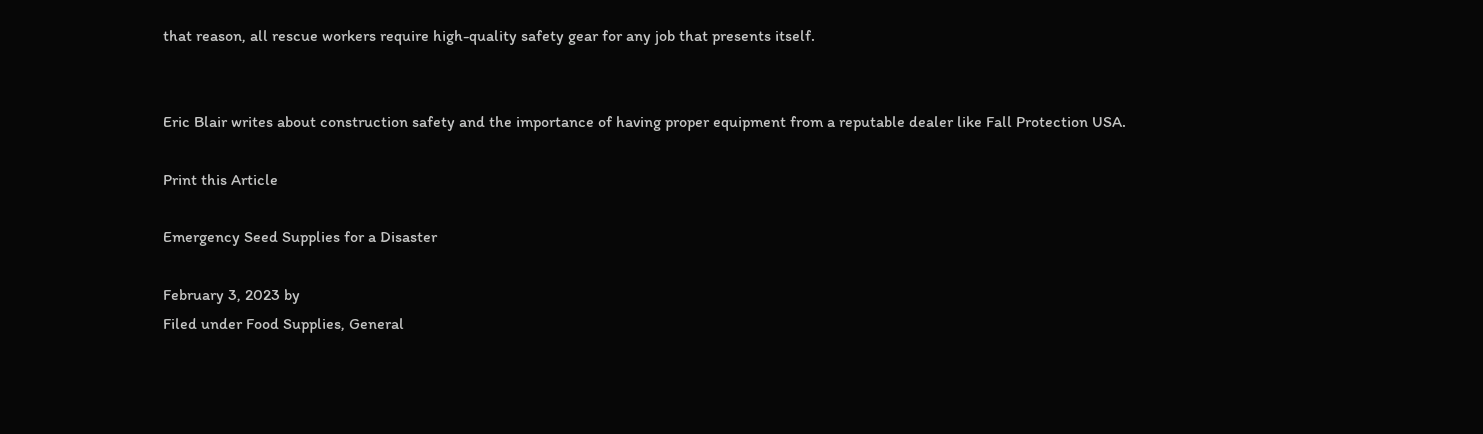that reason, all rescue workers require high-quality safety gear for any job that presents itself.


Eric Blair writes about construction safety and the importance of having proper equipment from a reputable dealer like Fall Protection USA.

Print this Article

Emergency Seed Supplies for a Disaster

February 3, 2023 by
Filed under Food Supplies, General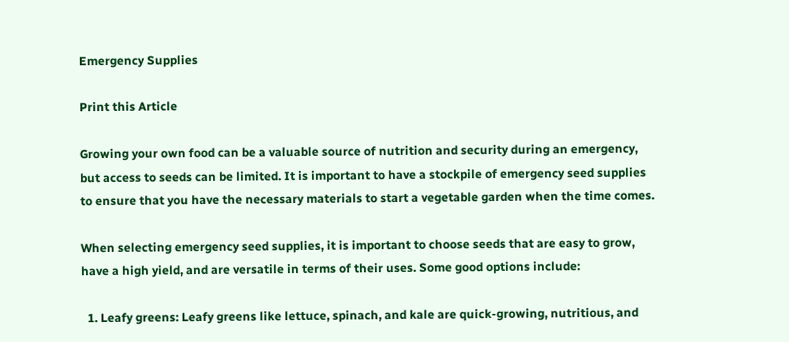Emergency Supplies

Print this Article

Growing your own food can be a valuable source of nutrition and security during an emergency, but access to seeds can be limited. It is important to have a stockpile of emergency seed supplies to ensure that you have the necessary materials to start a vegetable garden when the time comes.

When selecting emergency seed supplies, it is important to choose seeds that are easy to grow, have a high yield, and are versatile in terms of their uses. Some good options include:

  1. Leafy greens: Leafy greens like lettuce, spinach, and kale are quick-growing, nutritious, and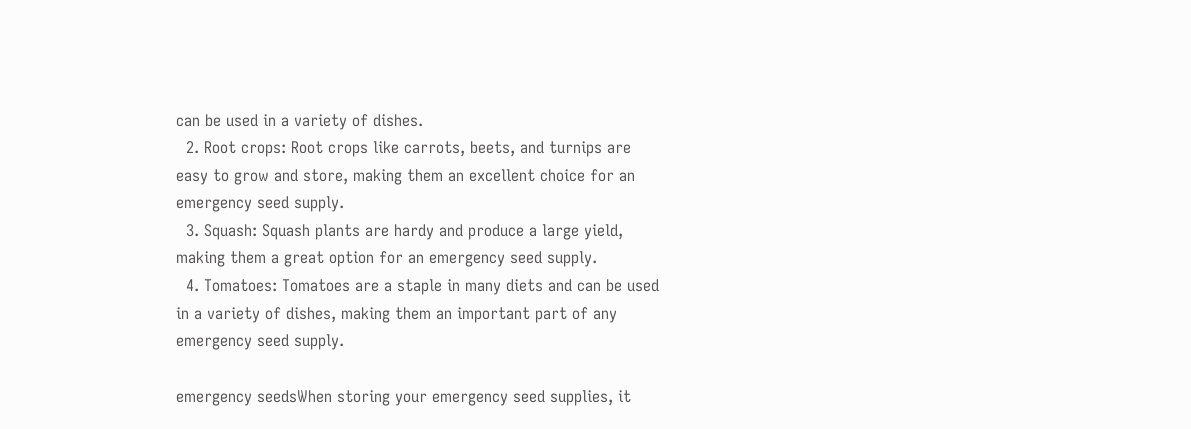can be used in a variety of dishes.
  2. Root crops: Root crops like carrots, beets, and turnips are easy to grow and store, making them an excellent choice for an emergency seed supply.
  3. Squash: Squash plants are hardy and produce a large yield, making them a great option for an emergency seed supply.
  4. Tomatoes: Tomatoes are a staple in many diets and can be used in a variety of dishes, making them an important part of any emergency seed supply.

emergency seedsWhen storing your emergency seed supplies, it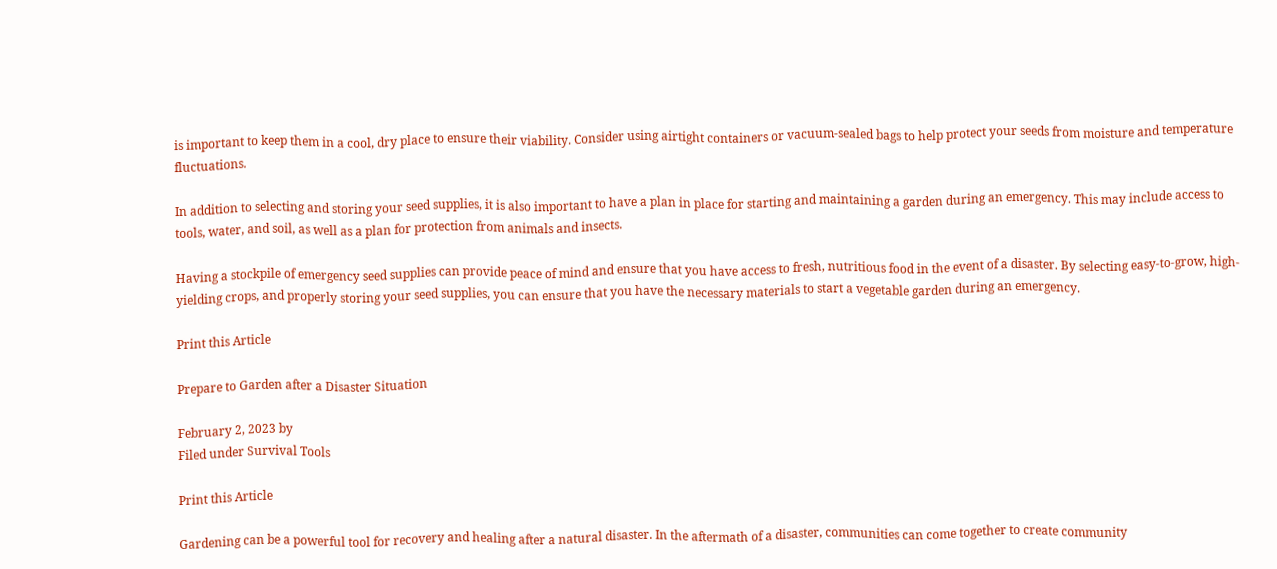is important to keep them in a cool, dry place to ensure their viability. Consider using airtight containers or vacuum-sealed bags to help protect your seeds from moisture and temperature fluctuations.

In addition to selecting and storing your seed supplies, it is also important to have a plan in place for starting and maintaining a garden during an emergency. This may include access to tools, water, and soil, as well as a plan for protection from animals and insects.

Having a stockpile of emergency seed supplies can provide peace of mind and ensure that you have access to fresh, nutritious food in the event of a disaster. By selecting easy-to-grow, high-yielding crops, and properly storing your seed supplies, you can ensure that you have the necessary materials to start a vegetable garden during an emergency.

Print this Article

Prepare to Garden after a Disaster Situation

February 2, 2023 by
Filed under Survival Tools

Print this Article

Gardening can be a powerful tool for recovery and healing after a natural disaster. In the aftermath of a disaster, communities can come together to create community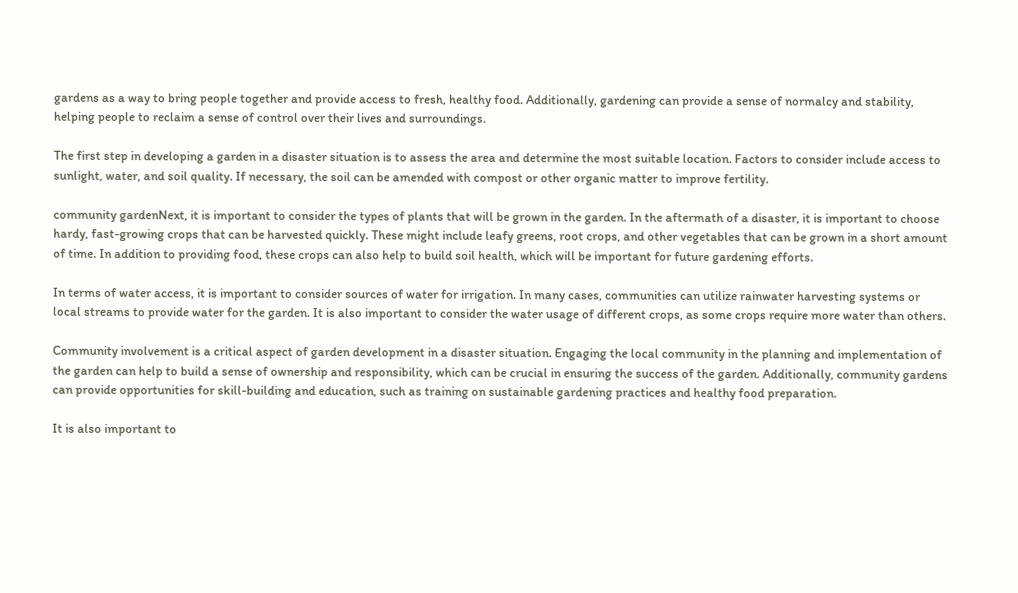gardens as a way to bring people together and provide access to fresh, healthy food. Additionally, gardening can provide a sense of normalcy and stability, helping people to reclaim a sense of control over their lives and surroundings.

The first step in developing a garden in a disaster situation is to assess the area and determine the most suitable location. Factors to consider include access to sunlight, water, and soil quality. If necessary, the soil can be amended with compost or other organic matter to improve fertility.

community gardenNext, it is important to consider the types of plants that will be grown in the garden. In the aftermath of a disaster, it is important to choose hardy, fast-growing crops that can be harvested quickly. These might include leafy greens, root crops, and other vegetables that can be grown in a short amount of time. In addition to providing food, these crops can also help to build soil health, which will be important for future gardening efforts.

In terms of water access, it is important to consider sources of water for irrigation. In many cases, communities can utilize rainwater harvesting systems or local streams to provide water for the garden. It is also important to consider the water usage of different crops, as some crops require more water than others.

Community involvement is a critical aspect of garden development in a disaster situation. Engaging the local community in the planning and implementation of the garden can help to build a sense of ownership and responsibility, which can be crucial in ensuring the success of the garden. Additionally, community gardens can provide opportunities for skill-building and education, such as training on sustainable gardening practices and healthy food preparation.

It is also important to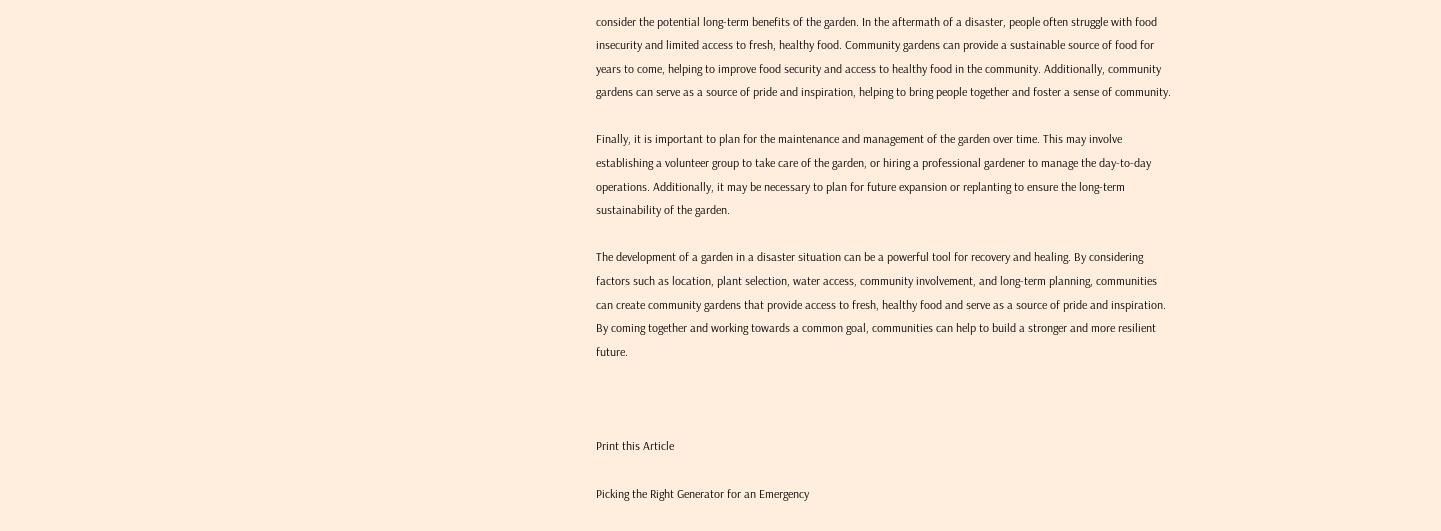consider the potential long-term benefits of the garden. In the aftermath of a disaster, people often struggle with food insecurity and limited access to fresh, healthy food. Community gardens can provide a sustainable source of food for years to come, helping to improve food security and access to healthy food in the community. Additionally, community gardens can serve as a source of pride and inspiration, helping to bring people together and foster a sense of community.

Finally, it is important to plan for the maintenance and management of the garden over time. This may involve establishing a volunteer group to take care of the garden, or hiring a professional gardener to manage the day-to-day operations. Additionally, it may be necessary to plan for future expansion or replanting to ensure the long-term sustainability of the garden.

The development of a garden in a disaster situation can be a powerful tool for recovery and healing. By considering factors such as location, plant selection, water access, community involvement, and long-term planning, communities can create community gardens that provide access to fresh, healthy food and serve as a source of pride and inspiration. By coming together and working towards a common goal, communities can help to build a stronger and more resilient future.



Print this Article

Picking the Right Generator for an Emergency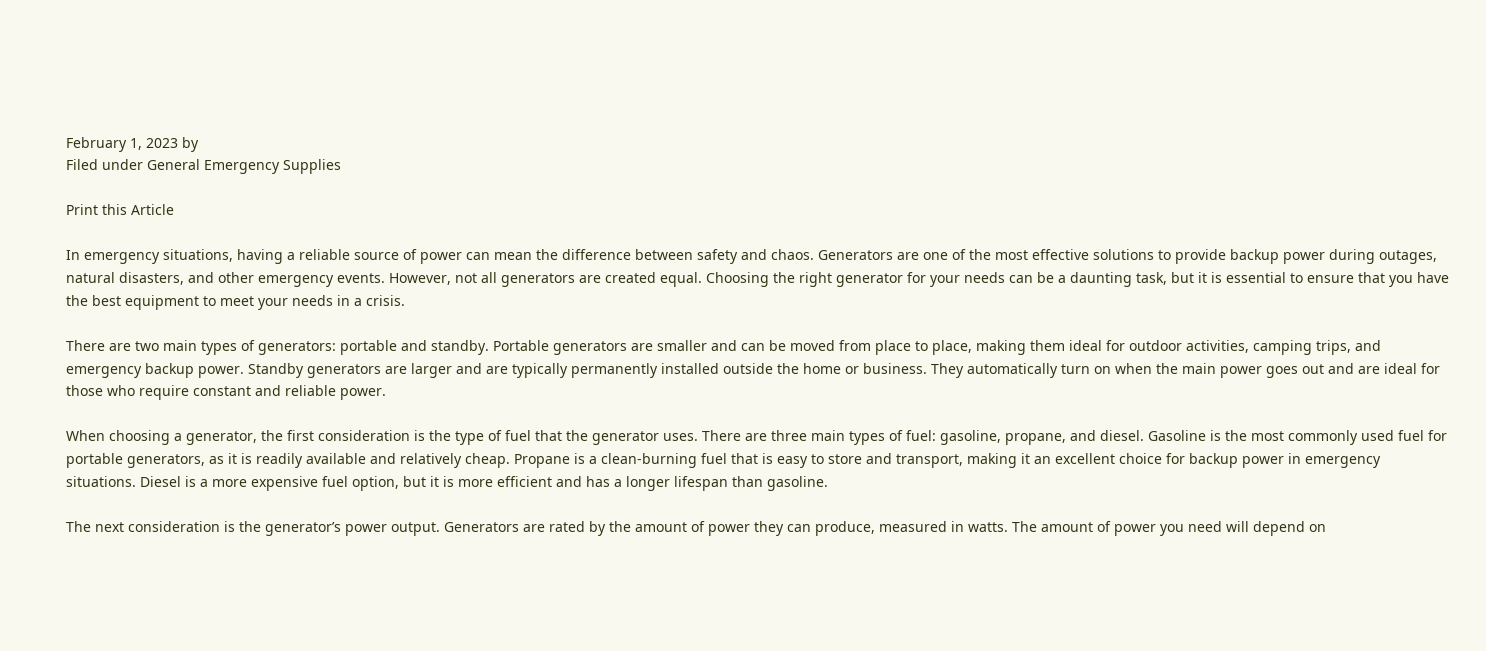February 1, 2023 by
Filed under General Emergency Supplies

Print this Article

In emergency situations, having a reliable source of power can mean the difference between safety and chaos. Generators are one of the most effective solutions to provide backup power during outages, natural disasters, and other emergency events. However, not all generators are created equal. Choosing the right generator for your needs can be a daunting task, but it is essential to ensure that you have the best equipment to meet your needs in a crisis.

There are two main types of generators: portable and standby. Portable generators are smaller and can be moved from place to place, making them ideal for outdoor activities, camping trips, and emergency backup power. Standby generators are larger and are typically permanently installed outside the home or business. They automatically turn on when the main power goes out and are ideal for those who require constant and reliable power.

When choosing a generator, the first consideration is the type of fuel that the generator uses. There are three main types of fuel: gasoline, propane, and diesel. Gasoline is the most commonly used fuel for portable generators, as it is readily available and relatively cheap. Propane is a clean-burning fuel that is easy to store and transport, making it an excellent choice for backup power in emergency situations. Diesel is a more expensive fuel option, but it is more efficient and has a longer lifespan than gasoline.

The next consideration is the generator’s power output. Generators are rated by the amount of power they can produce, measured in watts. The amount of power you need will depend on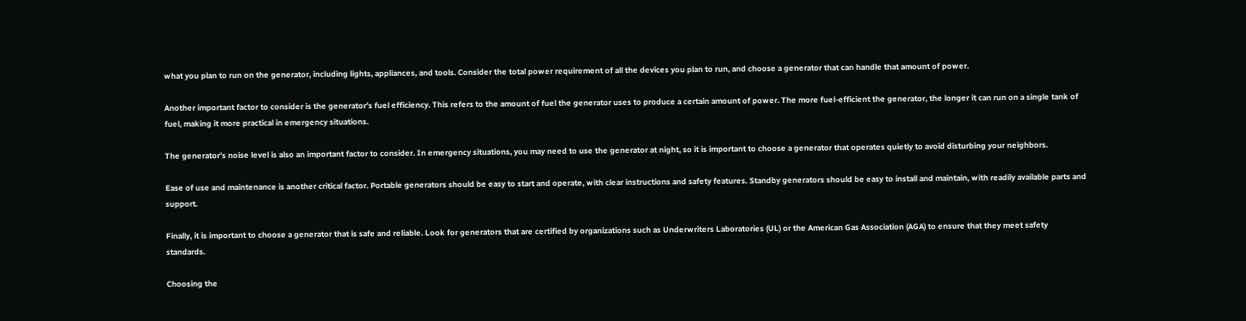what you plan to run on the generator, including lights, appliances, and tools. Consider the total power requirement of all the devices you plan to run, and choose a generator that can handle that amount of power.

Another important factor to consider is the generator’s fuel efficiency. This refers to the amount of fuel the generator uses to produce a certain amount of power. The more fuel-efficient the generator, the longer it can run on a single tank of fuel, making it more practical in emergency situations.

The generator’s noise level is also an important factor to consider. In emergency situations, you may need to use the generator at night, so it is important to choose a generator that operates quietly to avoid disturbing your neighbors.

Ease of use and maintenance is another critical factor. Portable generators should be easy to start and operate, with clear instructions and safety features. Standby generators should be easy to install and maintain, with readily available parts and support.

Finally, it is important to choose a generator that is safe and reliable. Look for generators that are certified by organizations such as Underwriters Laboratories (UL) or the American Gas Association (AGA) to ensure that they meet safety standards.

Choosing the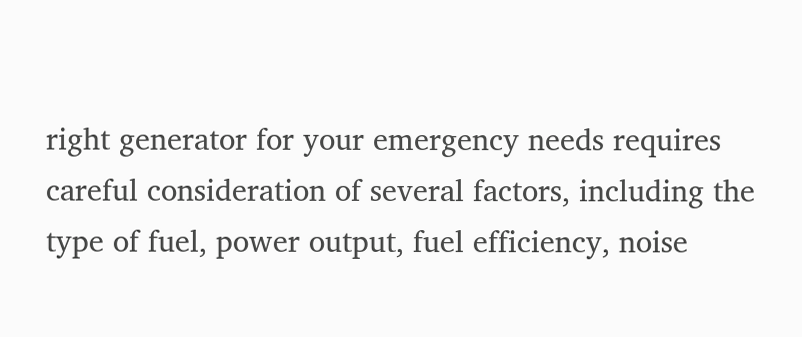right generator for your emergency needs requires careful consideration of several factors, including the type of fuel, power output, fuel efficiency, noise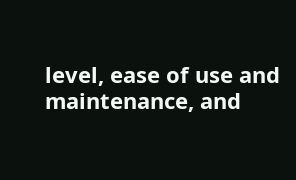level, ease of use and maintenance, and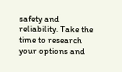safety and reliability. Take the time to research your options and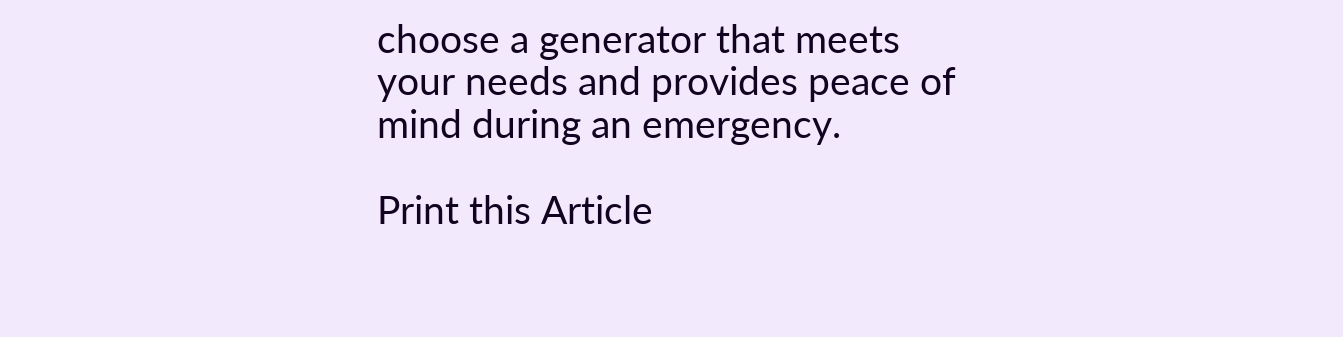choose a generator that meets your needs and provides peace of mind during an emergency.

Print this Article